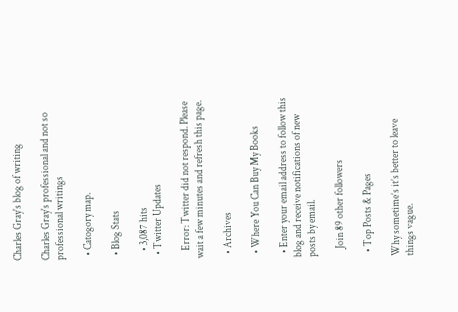Charles Gray's blog of writing

Charles Gray's professional and not so professional writings

  • Catogory map.

  • Blog Stats

    • 3,087 hits
  • Twitter Updates

    Error: Twitter did not respond. Please wait a few minutes and refresh this page.

  • Archives

  • Where You Can Buy My Books

  • Enter your email address to follow this blog and receive notifications of new posts by email.

    Join 89 other followers

  • Top Posts & Pages

Why sometime’s it’s better to leave things vague.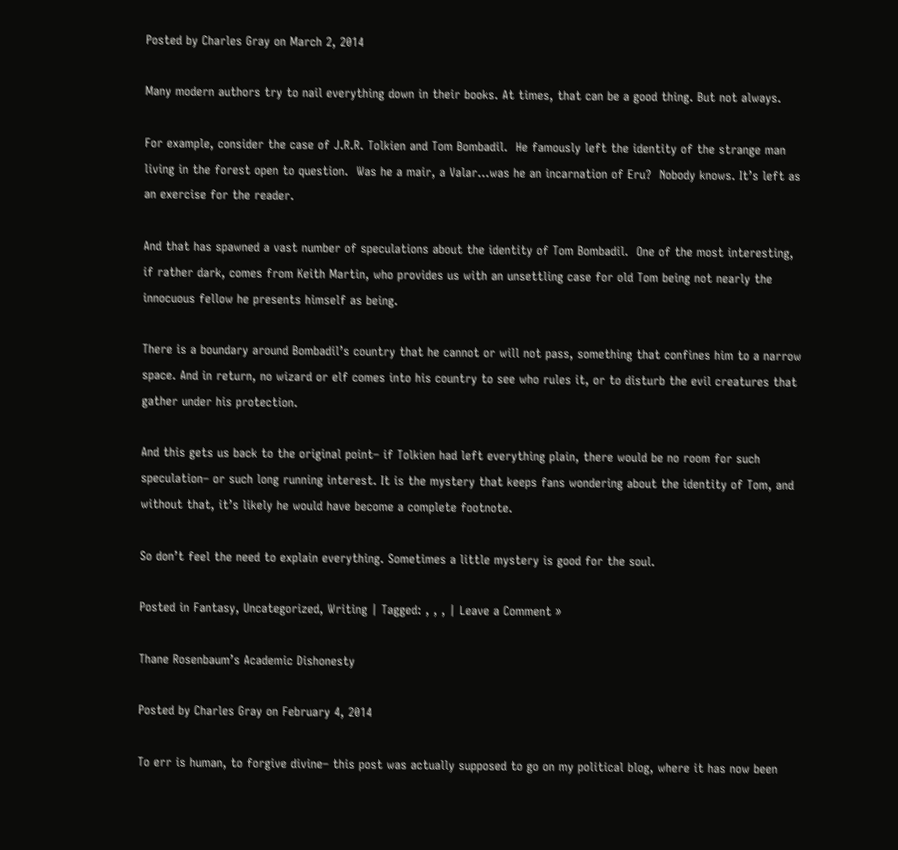Posted by Charles Gray on March 2, 2014

Many modern authors try to nail everything down in their books. At times, that can be a good thing. But not always.

For example, consider the case of J.R.R. Tolkien and Tom Bombadil.  He famously left the identity of the strange man living in the forest open to question.  Was he a mair, a Valar…was he an incarnation of Eru?  Nobody knows. It’s left as an exercise for the reader.

And that has spawned a vast number of speculations about the identity of Tom Bombadil.  One of the most interesting, if rather dark, comes from Keith Martin, who provides us with an unsettling case for old Tom being not nearly the innocuous fellow he presents himself as being.

There is a boundary around Bombadil’s country that he cannot or will not pass, something that confines him to a narrow space. And in return, no wizard or elf comes into his country to see who rules it, or to disturb the evil creatures that gather under his protection.

And this gets us back to the original point– if Tolkien had left everything plain, there would be no room for such speculation– or such long running interest. It is the mystery that keeps fans wondering about the identity of Tom, and without that, it’s likely he would have become a complete footnote.

So don’t feel the need to explain everything. Sometimes a little mystery is good for the soul.

Posted in Fantasy, Uncategorized, Writing | Tagged: , , , | Leave a Comment »

Thane Rosenbaum’s Academic Dishonesty

Posted by Charles Gray on February 4, 2014

To err is human, to forgive divine– this post was actually supposed to go on my political blog, where it has now been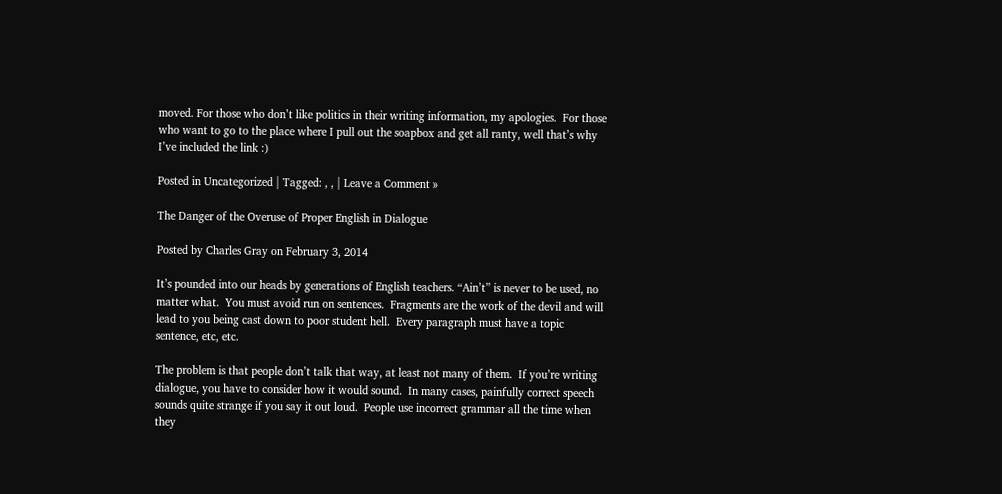moved. For those who don’t like politics in their writing information, my apologies.  For those who want to go to the place where I pull out the soapbox and get all ranty, well that’s why I’ve included the link :)

Posted in Uncategorized | Tagged: , , | Leave a Comment »

The Danger of the Overuse of Proper English in Dialogue

Posted by Charles Gray on February 3, 2014

It’s pounded into our heads by generations of English teachers. “Ain’t” is never to be used, no matter what.  You must avoid run on sentences.  Fragments are the work of the devil and will lead to you being cast down to poor student hell.  Every paragraph must have a topic sentence, etc, etc.

The problem is that people don’t talk that way, at least not many of them.  If you’re writing dialogue, you have to consider how it would sound.  In many cases, painfully correct speech sounds quite strange if you say it out loud.  People use incorrect grammar all the time when they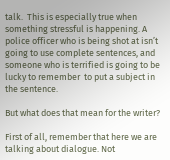talk.  This is especially true when something stressful is happening. A police officer who is being shot at isn’t going to use complete sentences, and someone who is terrified is going to be lucky to remember  to put a subject in the sentence.

But what does that mean for the writer?

First of all, remember that here we are talking about dialogue. Not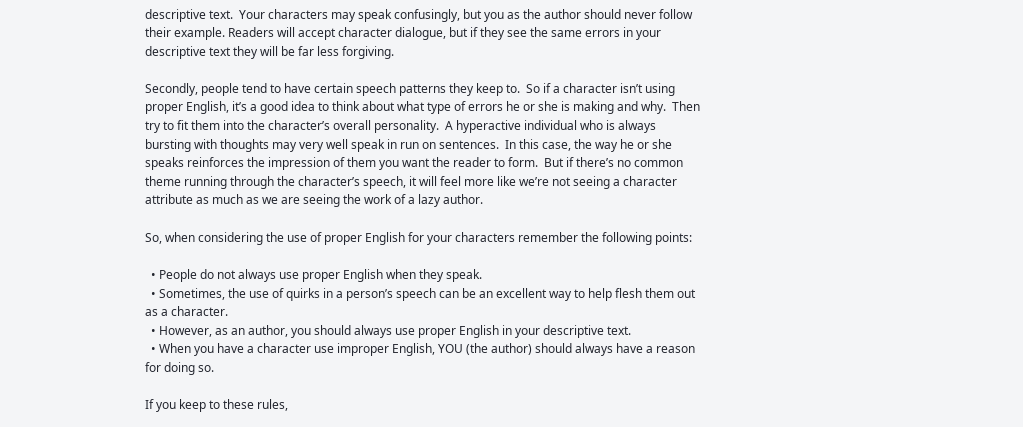descriptive text.  Your characters may speak confusingly, but you as the author should never follow their example. Readers will accept character dialogue, but if they see the same errors in your descriptive text they will be far less forgiving.

Secondly, people tend to have certain speech patterns they keep to.  So if a character isn’t using proper English, it’s a good idea to think about what type of errors he or she is making and why.  Then try to fit them into the character’s overall personality.  A hyperactive individual who is always bursting with thoughts may very well speak in run on sentences.  In this case, the way he or she speaks reinforces the impression of them you want the reader to form.  But if there’s no common theme running through the character’s speech, it will feel more like we’re not seeing a character attribute as much as we are seeing the work of a lazy author.

So, when considering the use of proper English for your characters remember the following points:

  • People do not always use proper English when they speak.
  • Sometimes, the use of quirks in a person’s speech can be an excellent way to help flesh them out as a character.
  • However, as an author, you should always use proper English in your descriptive text.
  • When you have a character use improper English, YOU (the author) should always have a reason for doing so.

If you keep to these rules,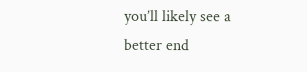you’ll likely see a better end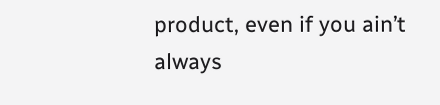product, even if you ain’t always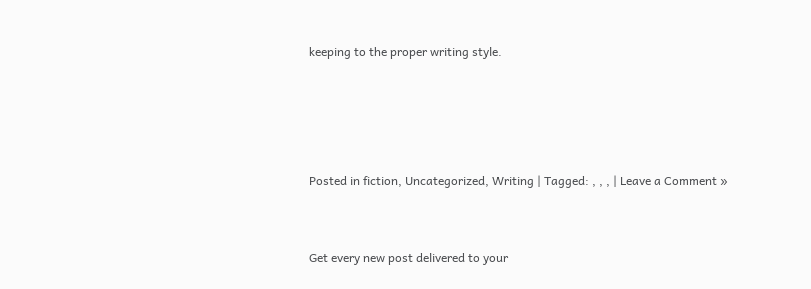keeping to the proper writing style.




Posted in fiction, Uncategorized, Writing | Tagged: , , , | Leave a Comment »


Get every new post delivered to your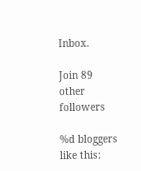Inbox.

Join 89 other followers

%d bloggers like this: